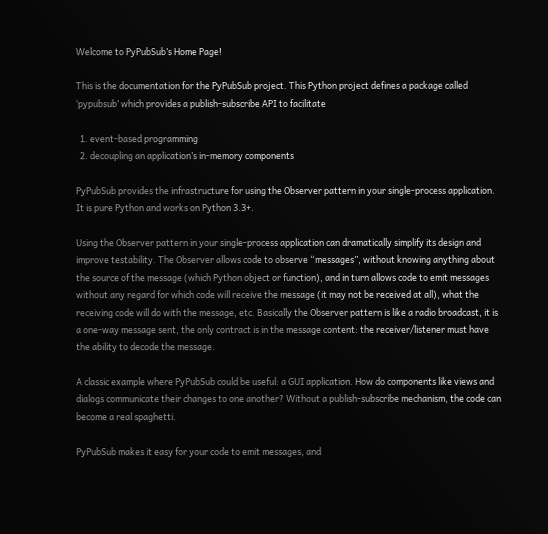Welcome to PyPubSub’s Home Page!

This is the documentation for the PyPubSub project. This Python project defines a package called ‘pypubsub’ which provides a publish-subscribe API to facilitate

  1. event-based programming
  2. decoupling an application’s in-memory components

PyPubSub provides the infrastructure for using the Observer pattern in your single-process application. It is pure Python and works on Python 3.3+.

Using the Observer pattern in your single-process application can dramatically simplify its design and improve testability. The Observer allows code to observe “messages”, without knowing anything about the source of the message (which Python object or function), and in turn allows code to emit messages without any regard for which code will receive the message (it may not be received at all), what the receiving code will do with the message, etc. Basically the Observer pattern is like a radio broadcast, it is a one-way message sent, the only contract is in the message content: the receiver/listener must have the ability to decode the message.

A classic example where PyPubSub could be useful: a GUI application. How do components like views and dialogs communicate their changes to one another? Without a publish-subscribe mechanism, the code can become a real spaghetti.

PyPubSub makes it easy for your code to emit messages, and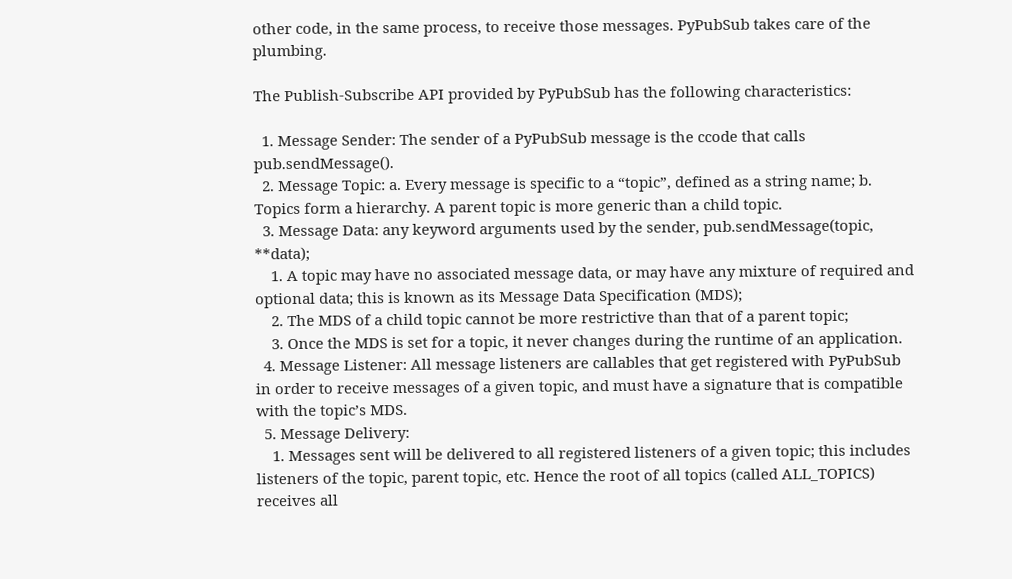other code, in the same process, to receive those messages. PyPubSub takes care of the plumbing.

The Publish-Subscribe API provided by PyPubSub has the following characteristics:

  1. Message Sender: The sender of a PyPubSub message is the ccode that calls pub.sendMessage().
  2. Message Topic: a. Every message is specific to a “topic”, defined as a string name; b. Topics form a hierarchy. A parent topic is more generic than a child topic.
  3. Message Data: any keyword arguments used by the sender, pub.sendMessage(topic, **data);
    1. A topic may have no associated message data, or may have any mixture of required and optional data; this is known as its Message Data Specification (MDS);
    2. The MDS of a child topic cannot be more restrictive than that of a parent topic;
    3. Once the MDS is set for a topic, it never changes during the runtime of an application.
  4. Message Listener: All message listeners are callables that get registered with PyPubSub in order to receive messages of a given topic, and must have a signature that is compatible with the topic’s MDS.
  5. Message Delivery:
    1. Messages sent will be delivered to all registered listeners of a given topic; this includes listeners of the topic, parent topic, etc. Hence the root of all topics (called ALL_TOPICS) receives all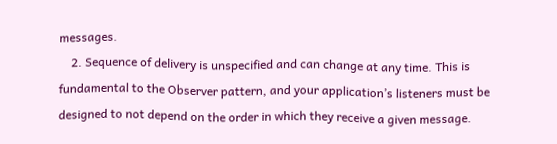messages.
    2. Sequence of delivery is unspecified and can change at any time. This is fundamental to the Observer pattern, and your application’s listeners must be designed to not depend on the order in which they receive a given message.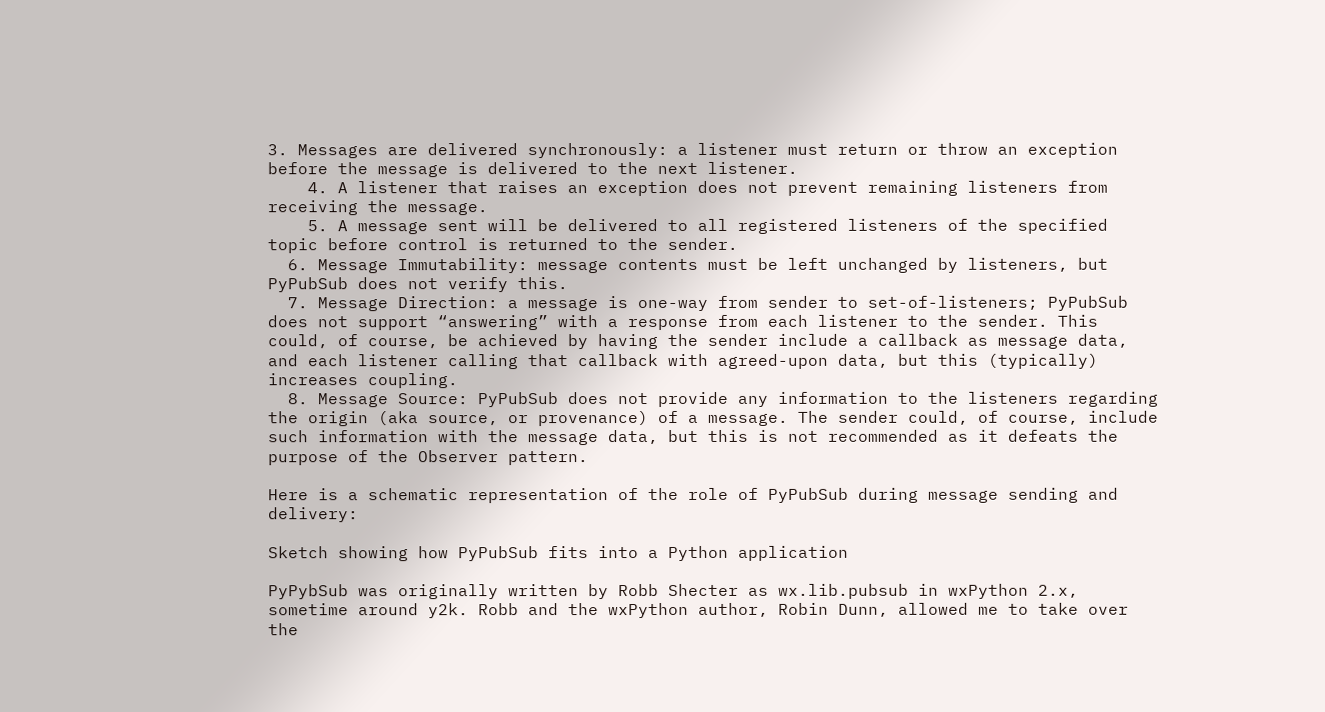3. Messages are delivered synchronously: a listener must return or throw an exception before the message is delivered to the next listener.
    4. A listener that raises an exception does not prevent remaining listeners from receiving the message.
    5. A message sent will be delivered to all registered listeners of the specified topic before control is returned to the sender.
  6. Message Immutability: message contents must be left unchanged by listeners, but PyPubSub does not verify this.
  7. Message Direction: a message is one-way from sender to set-of-listeners; PyPubSub does not support “answering” with a response from each listener to the sender. This could, of course, be achieved by having the sender include a callback as message data, and each listener calling that callback with agreed-upon data, but this (typically) increases coupling.
  8. Message Source: PyPubSub does not provide any information to the listeners regarding the origin (aka source, or provenance) of a message. The sender could, of course, include such information with the message data, but this is not recommended as it defeats the purpose of the Observer pattern.

Here is a schematic representation of the role of PyPubSub during message sending and delivery:

Sketch showing how PyPubSub fits into a Python application

PyPybSub was originally written by Robb Shecter as wx.lib.pubsub in wxPython 2.x, sometime around y2k. Robb and the wxPython author, Robin Dunn, allowed me to take over the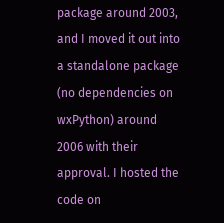package around 2003, and I moved it out into a standalone package (no dependencies on wxPython) around 2006 with their approval. I hosted the code on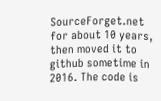SourceForget.net for about 10 years, then moved it to github sometime in 2016. The code is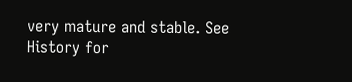very mature and stable. See History for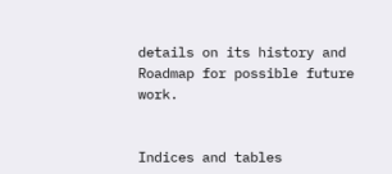details on its history and Roadmap for possible future work.


Indices and tables